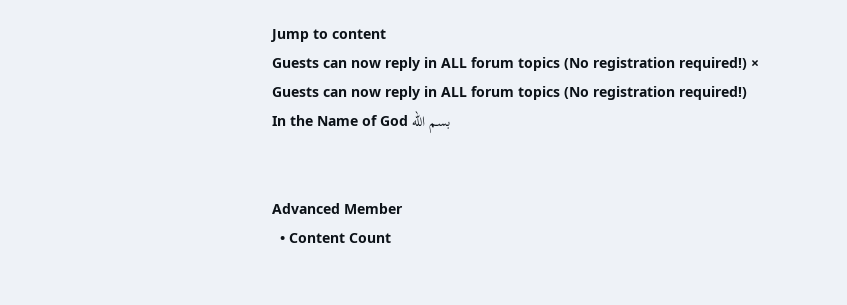Jump to content
Guests can now reply in ALL forum topics (No registration required!) ×
Guests can now reply in ALL forum topics (No registration required!)
In the Name of God بسم الله


Advanced Member
  • Content Count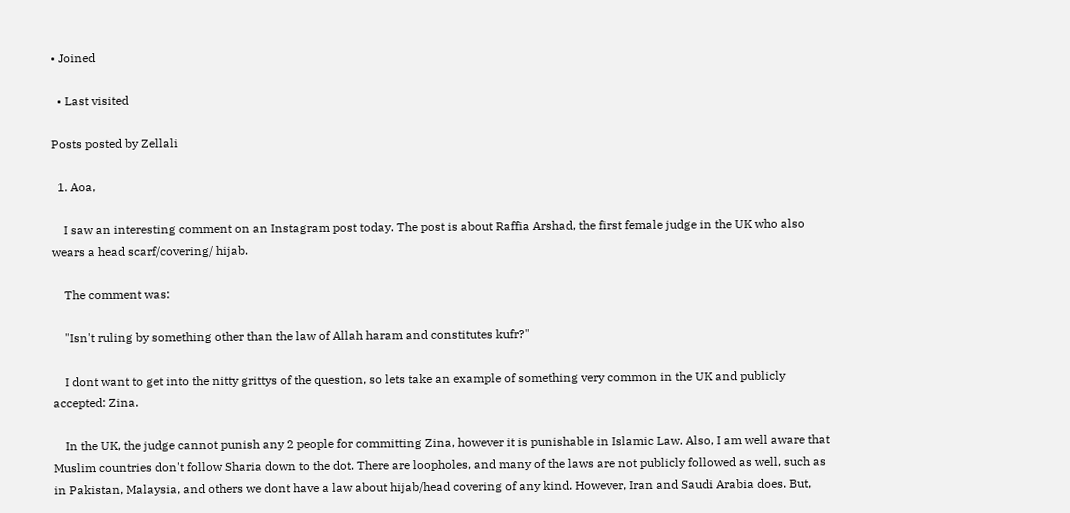• Joined

  • Last visited

Posts posted by Zellali

  1. Aoa,

    I saw an interesting comment on an Instagram post today. The post is about Raffia Arshad, the first female judge in the UK who also wears a head scarf/covering/ hijab.

    The comment was:

    "Isn't ruling by something other than the law of Allah haram and constitutes kufr?"

    I dont want to get into the nitty grittys of the question, so lets take an example of something very common in the UK and publicly accepted: Zina.

    In the UK, the judge cannot punish any 2 people for committing Zina, however it is punishable in Islamic Law. Also, I am well aware that Muslim countries don't follow Sharia down to the dot. There are loopholes, and many of the laws are not publicly followed as well, such as in Pakistan, Malaysia, and others we dont have a law about hijab/head covering of any kind. However, Iran and Saudi Arabia does. But,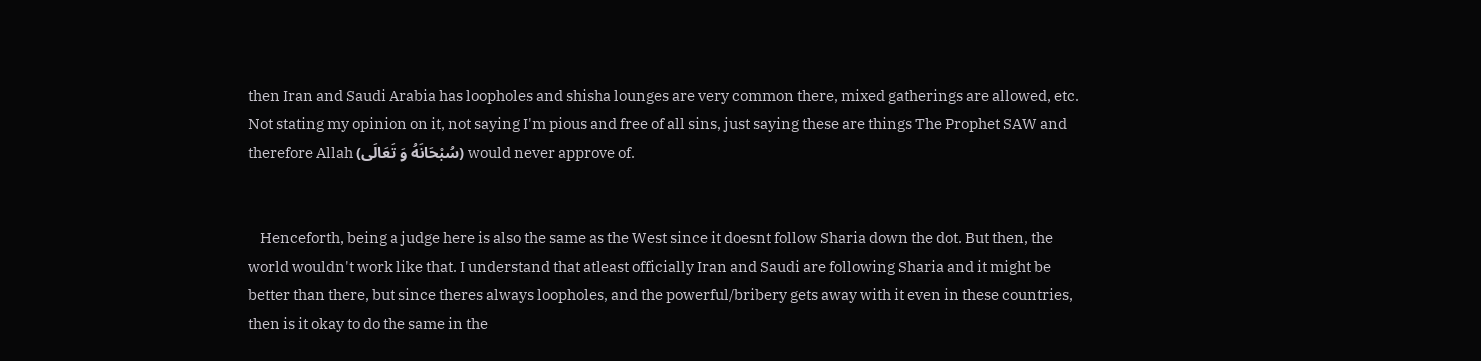then Iran and Saudi Arabia has loopholes and shisha lounges are very common there, mixed gatherings are allowed, etc. Not stating my opinion on it, not saying I'm pious and free of all sins, just saying these are things The Prophet SAW and therefore Allah (سُبْحَانَهُ وَ تَعَالَى) would never approve of.


    Henceforth, being a judge here is also the same as the West since it doesnt follow Sharia down the dot. But then, the world wouldn't work like that. I understand that atleast officially Iran and Saudi are following Sharia and it might be better than there, but since theres always loopholes, and the powerful/bribery gets away with it even in these countries, then is it okay to do the same in the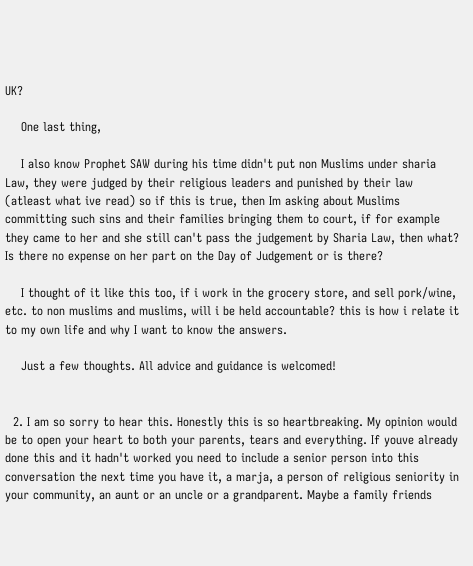UK?

    One last thing,

    I also know Prophet SAW during his time didn't put non Muslims under sharia Law, they were judged by their religious leaders and punished by their law (atleast what ive read) so if this is true, then Im asking about Muslims committing such sins and their families bringing them to court, if for example they came to her and she still can't pass the judgement by Sharia Law, then what? Is there no expense on her part on the Day of Judgement or is there?

    I thought of it like this too, if i work in the grocery store, and sell pork/wine, etc. to non muslims and muslims, will i be held accountable? this is how i relate it to my own life and why I want to know the answers.

    Just a few thoughts. All advice and guidance is welcomed!


  2. I am so sorry to hear this. Honestly this is so heartbreaking. My opinion would be to open your heart to both your parents, tears and everything. If youve already done this and it hadn't worked you need to include a senior person into this conversation the next time you have it, a marja, a person of religious seniority in your community, an aunt or an uncle or a grandparent. Maybe a family friends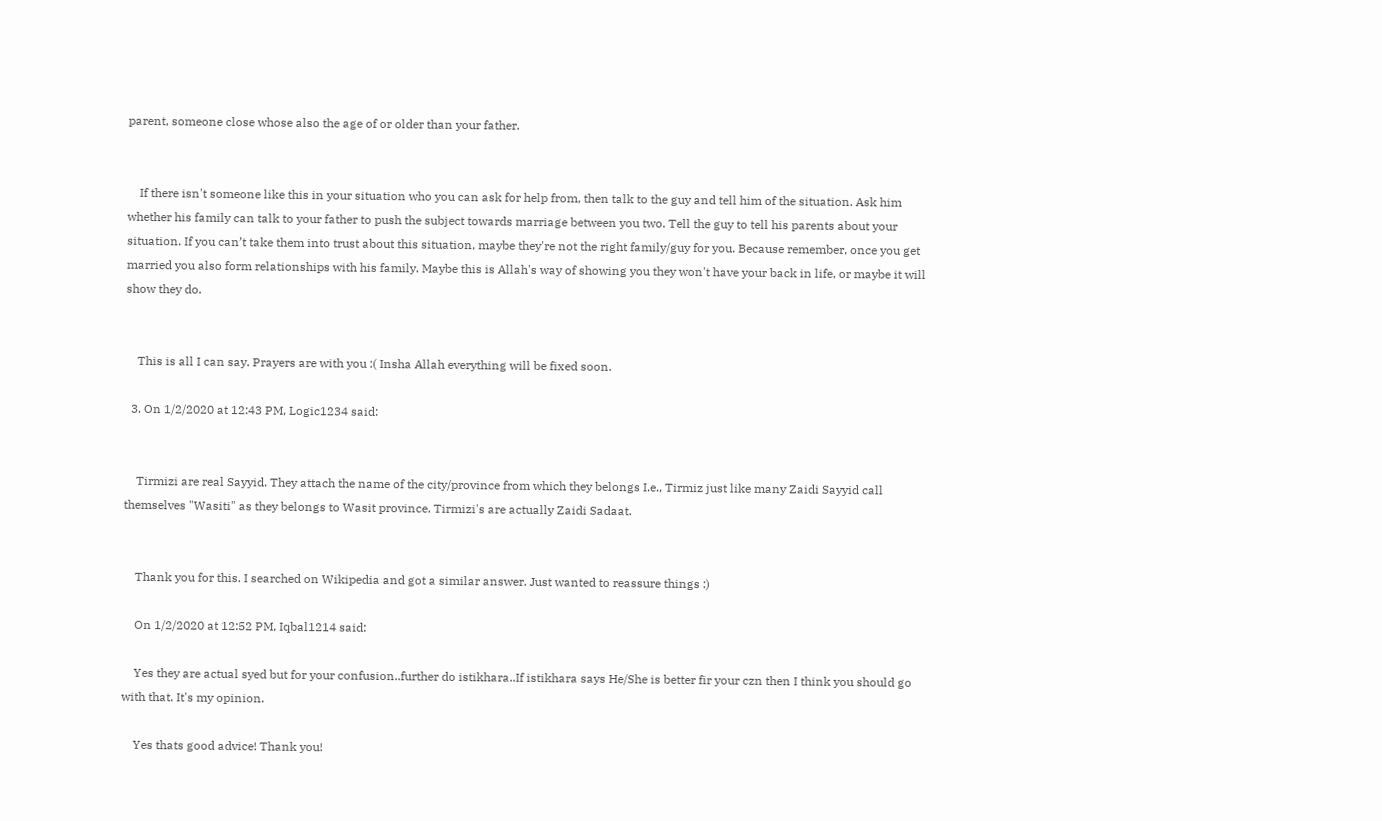parent, someone close whose also the age of or older than your father.


    If there isn't someone like this in your situation who you can ask for help from, then talk to the guy and tell him of the situation. Ask him whether his family can talk to your father to push the subject towards marriage between you two. Tell the guy to tell his parents about your situation. If you can’t take them into trust about this situation, maybe they're not the right family/guy for you. Because remember, once you get married you also form relationships with his family. Maybe this is Allah's way of showing you they won't have your back in life, or maybe it will show they do.


    This is all I can say. Prayers are with you :( Insha Allah everything will be fixed soon.

  3. On 1/2/2020 at 12:43 PM, Logic1234 said:


    Tirmizi are real Sayyid. They attach the name of the city/province from which they belongs I.e., Tirmiz just like many Zaidi Sayyid call themselves "Wasiti" as they belongs to Wasit province. Tirmizi's are actually Zaidi Sadaat.


    Thank you for this. I searched on Wikipedia and got a similar answer. Just wanted to reassure things :)

    On 1/2/2020 at 12:52 PM, Iqbal1214 said:

    Yes they are actual syed but for your confusion..further do istikhara..If istikhara says He/She is better fir your czn then I think you should go with that. It's my opinion.

    Yes thats good advice! Thank you!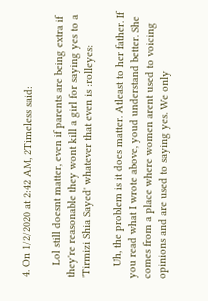4. On 1/2/2020 at 2:42 AM, 2Timeless said:

    Lol still doesnt matter, even if parents are being extra if they're reasonable they wont kill a girl for saying yes to a 'Tirmizi Shia Sayed' whatever that even is :rolleyes:

    Uh, the problem is it does matter. Atleast to her father. If you read what I wrote above, youd understand better. She comes from a place where women arent used to voicing opinions and are used to saying yes. We only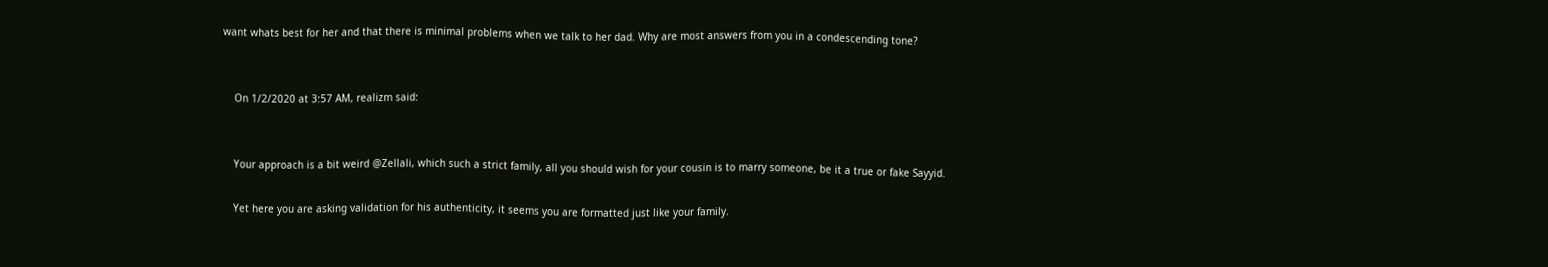want whats best for her and that there is minimal problems when we talk to her dad. Why are most answers from you in a condescending tone?


    On 1/2/2020 at 3:57 AM, realizm said:


    Your approach is a bit weird @Zellali, which such a strict family, all you should wish for your cousin is to marry someone, be it a true or fake Sayyid.

    Yet here you are asking validation for his authenticity, it seems you are formatted just like your family.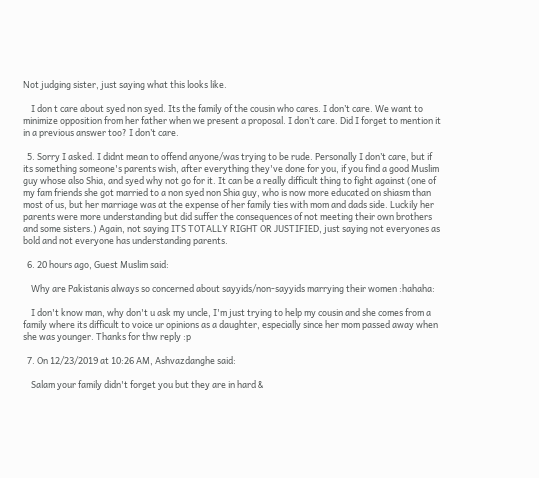Not judging sister, just saying what this looks like.

    I don t care about syed non syed. Its the family of the cousin who cares. I don’t care. We want to minimize opposition from her father when we present a proposal. I don’t care. Did I forget to mention it in a previous answer too? I don’t care.

  5. Sorry I asked. I didnt mean to offend anyone/was trying to be rude. Personally I don’t care, but if its something someone's parents wish, after everything they've done for you, if you find a good Muslim guy whose also Shia, and syed why not go for it. It can be a really difficult thing to fight against (one of my fam friends she got married to a non syed non Shia guy, who is now more educated on shiasm than most of us, but her marriage was at the expense of her family ties with mom and dads side. Luckily her parents were more understanding but did suffer the consequences of not meeting their own brothers and some sisters.) Again, not saying ITS TOTALLY RIGHT OR JUSTIFIED, just saying not everyones as bold and not everyone has understanding parents.

  6. 20 hours ago, Guest Muslim said:

    Why are Pakistanis always so concerned about sayyids/non-sayyids marrying their women :hahaha:

    I don't know man, why don't u ask my uncle, I'm just trying to help my cousin and she comes from a family where its difficult to voice ur opinions as a daughter, especially since her mom passed away when she was younger. Thanks for thw reply :p

  7. On 12/23/2019 at 10:26 AM, Ashvazdanghe said:

    Salam your family didn't forget you but they are in hard &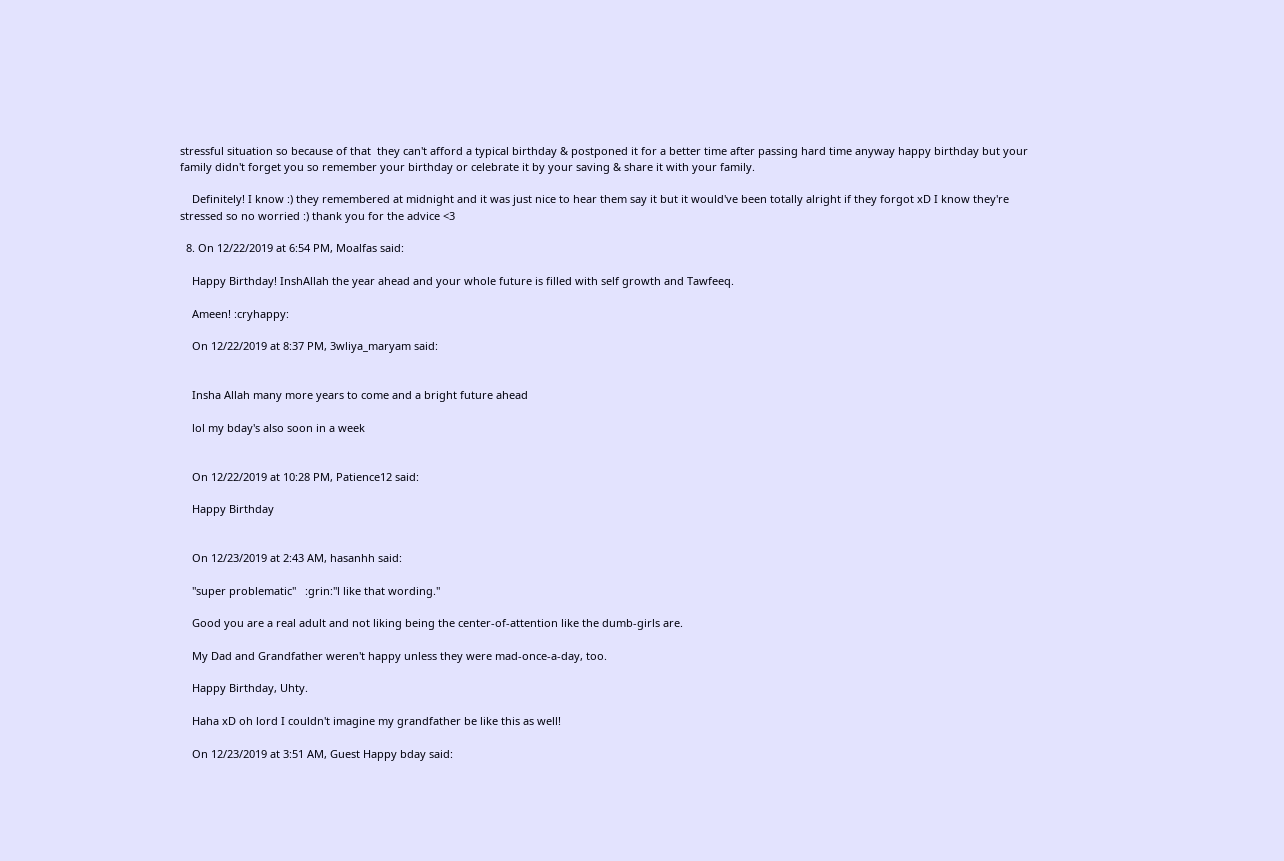stressful situation so because of that  they can't afford a typical birthday & postponed it for a better time after passing hard time anyway happy birthday but your family didn't forget you so remember your birthday or celebrate it by your saving & share it with your family.

    Definitely! I know :) they remembered at midnight and it was just nice to hear them say it but it would've been totally alright if they forgot xD I know they're stressed so no worried :) thank you for the advice <3

  8. On 12/22/2019 at 6:54 PM, Moalfas said:

    Happy Birthday! InshAllah the year ahead and your whole future is filled with self growth and Tawfeeq.

    Ameen! :cryhappy:

    On 12/22/2019 at 8:37 PM, 3wliya_maryam said:


    Insha Allah many more years to come and a bright future ahead

    lol my bday's also soon in a week


    On 12/22/2019 at 10:28 PM, Patience12 said:

    Happy Birthday


    On 12/23/2019 at 2:43 AM, hasanhh said:

    "super problematic"   :grin:"l like that wording."

    Good you are a real adult and not liking being the center-of-attention like the dumb-girls are.

    My Dad and Grandfather weren't happy unless they were mad-once-a-day, too.

    Happy Birthday, Uhty.

    Haha xD oh lord I couldn't imagine my grandfather be like this as well!

    On 12/23/2019 at 3:51 AM, Guest Happy bday said: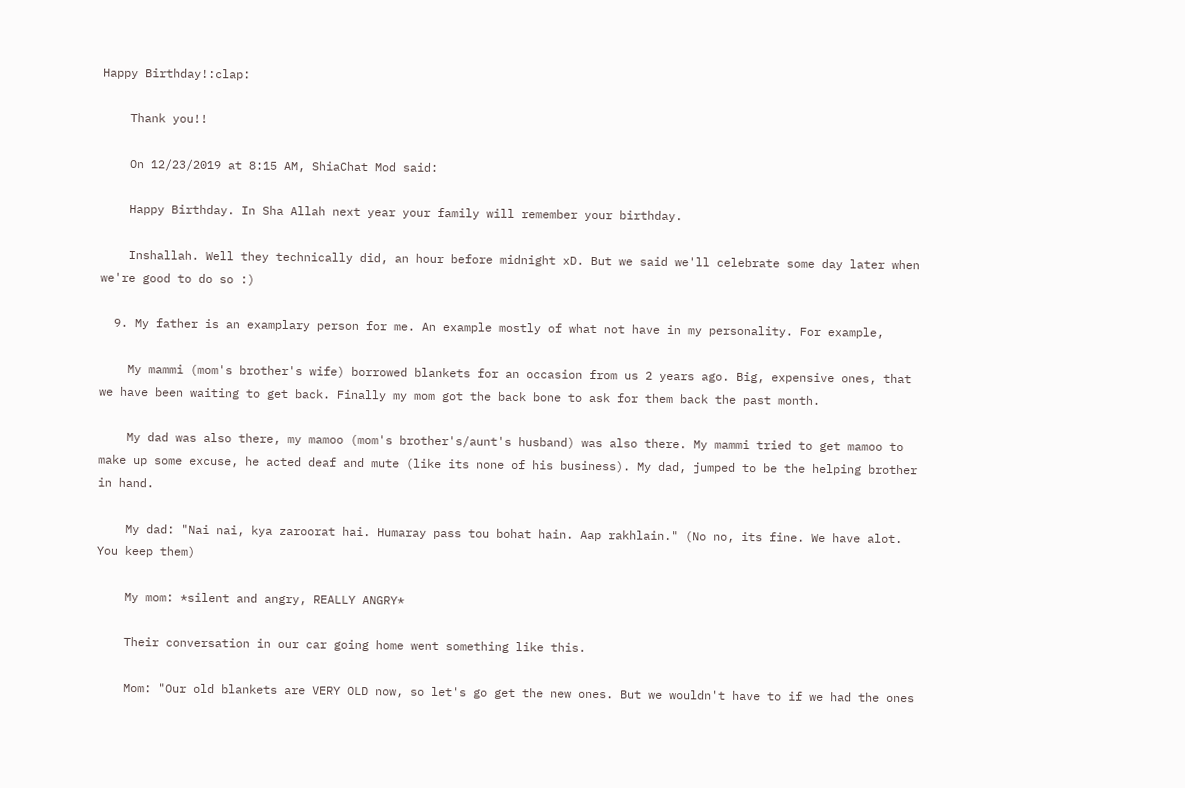Happy Birthday!:clap:

    Thank you!!

    On 12/23/2019 at 8:15 AM, ShiaChat Mod said:

    Happy Birthday. In Sha Allah next year your family will remember your birthday.

    Inshallah. Well they technically did, an hour before midnight xD. But we said we'll celebrate some day later when we're good to do so :)

  9. My father is an examplary person for me. An example mostly of what not have in my personality. For example,

    My mammi (mom's brother's wife) borrowed blankets for an occasion from us 2 years ago. Big, expensive ones, that we have been waiting to get back. Finally my mom got the back bone to ask for them back the past month.

    My dad was also there, my mamoo (mom's brother's/aunt's husband) was also there. My mammi tried to get mamoo to make up some excuse, he acted deaf and mute (like its none of his business). My dad, jumped to be the helping brother in hand.

    My dad: "Nai nai, kya zaroorat hai. Humaray pass tou bohat hain. Aap rakhlain." (No no, its fine. We have alot. You keep them)

    My mom: *silent and angry, REALLY ANGRY*

    Their conversation in our car going home went something like this.

    Mom: "Our old blankets are VERY OLD now, so let's go get the new ones. But we wouldn't have to if we had the ones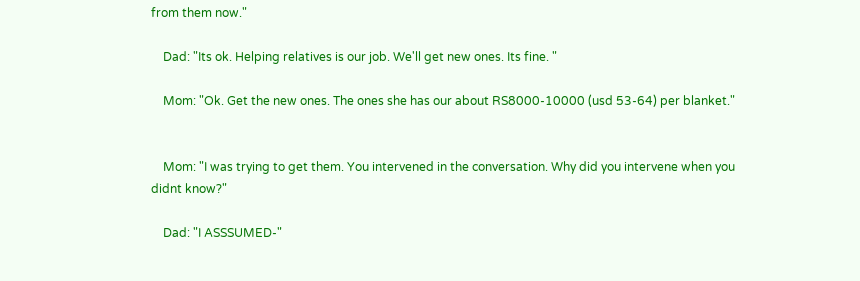from them now."

    Dad: "Its ok. Helping relatives is our job. We'll get new ones. Its fine. "

    Mom: "Ok. Get the new ones. The ones she has our about RS8000-10000 (usd 53-64) per blanket."


    Mom: "I was trying to get them. You intervened in the conversation. Why did you intervene when you didnt know?"

    Dad: "I ASSSUMED-"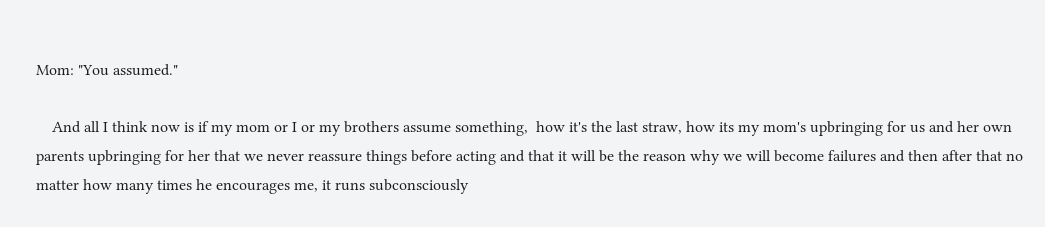Mom: "You assumed."

    And all I think now is if my mom or I or my brothers assume something,  how it's the last straw, how its my mom's upbringing for us and her own parents upbringing for her that we never reassure things before acting and that it will be the reason why we will become failures and then after that no matter how many times he encourages me, it runs subconsciously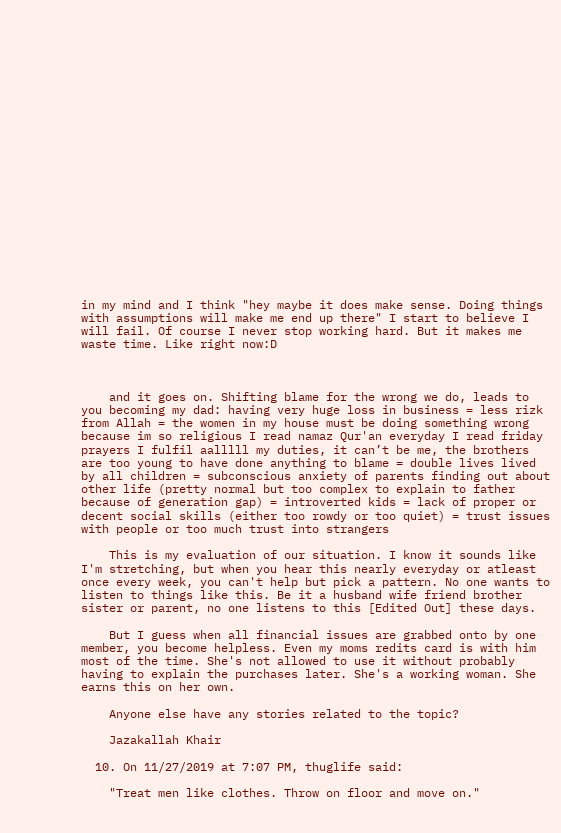in my mind and I think "hey maybe it does make sense. Doing things with assumptions will make me end up there" I start to believe I will fail. Of course I never stop working hard. But it makes me waste time. Like right now:D



    and it goes on. Shifting blame for the wrong we do, leads to you becoming my dad: having very huge loss in business = less rizk from Allah = the women in my house must be doing something wrong because im so religious I read namaz Qur'an everyday I read friday prayers I fulfil aalllll my duties, it can’t be me, the brothers are too young to have done anything to blame = double lives lived by all children = subconscious anxiety of parents finding out about other life (pretty normal but too complex to explain to father because of generation gap) = introverted kids = lack of proper or decent social skills (either too rowdy or too quiet) = trust issues with people or too much trust into strangers

    This is my evaluation of our situation. I know it sounds like I'm stretching, but when you hear this nearly everyday or atleast once every week, you can't help but pick a pattern. No one wants to listen to things like this. Be it a husband wife friend brother sister or parent, no one listens to this [Edited Out] these days.

    But I guess when all financial issues are grabbed onto by one member, you become helpless. Even my moms redits card is with him most of the time. She's not allowed to use it without probably having to explain the purchases later. She's a working woman. She earns this on her own.

    Anyone else have any stories related to the topic?

    Jazakallah Khair

  10. On 11/27/2019 at 7:07 PM, thuglife said:

    "Treat men like clothes. Throw on floor and move on."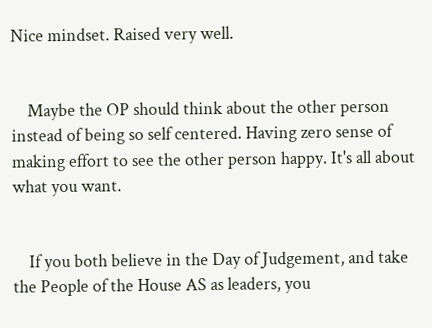Nice mindset. Raised very well.


    Maybe the OP should think about the other person instead of being so self centered. Having zero sense of making effort to see the other person happy. It's all about what you want.


    If you both believe in the Day of Judgement, and take the People of the House AS as leaders, you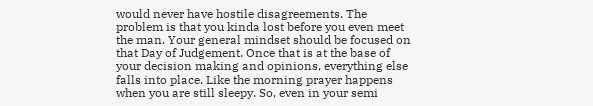would never have hostile disagreements. The problem is that you kinda lost before you even meet the man. Your general mindset should be focused on that Day of Judgement. Once that is at the base of your decision making and opinions, everything else falls into place. Like the morning prayer happens when you are still sleepy. So, even in your semi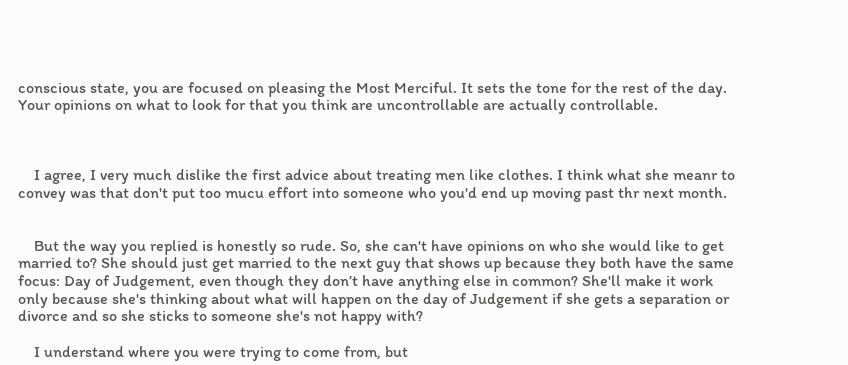conscious state, you are focused on pleasing the Most Merciful. It sets the tone for the rest of the day. Your opinions on what to look for that you think are uncontrollable are actually controllable.



    I agree, I very much dislike the first advice about treating men like clothes. I think what she meanr to convey was that don't put too mucu effort into someone who you'd end up moving past thr next month.


    But the way you replied is honestly so rude. So, she can't have opinions on who she would like to get married to? She should just get married to the next guy that shows up because they both have the same focus: Day of Judgement, even though they don’t have anything else in common? She'll make it work only because she's thinking about what will happen on the day of Judgement if she gets a separation or divorce and so she sticks to someone she's not happy with?

    I understand where you were trying to come from, but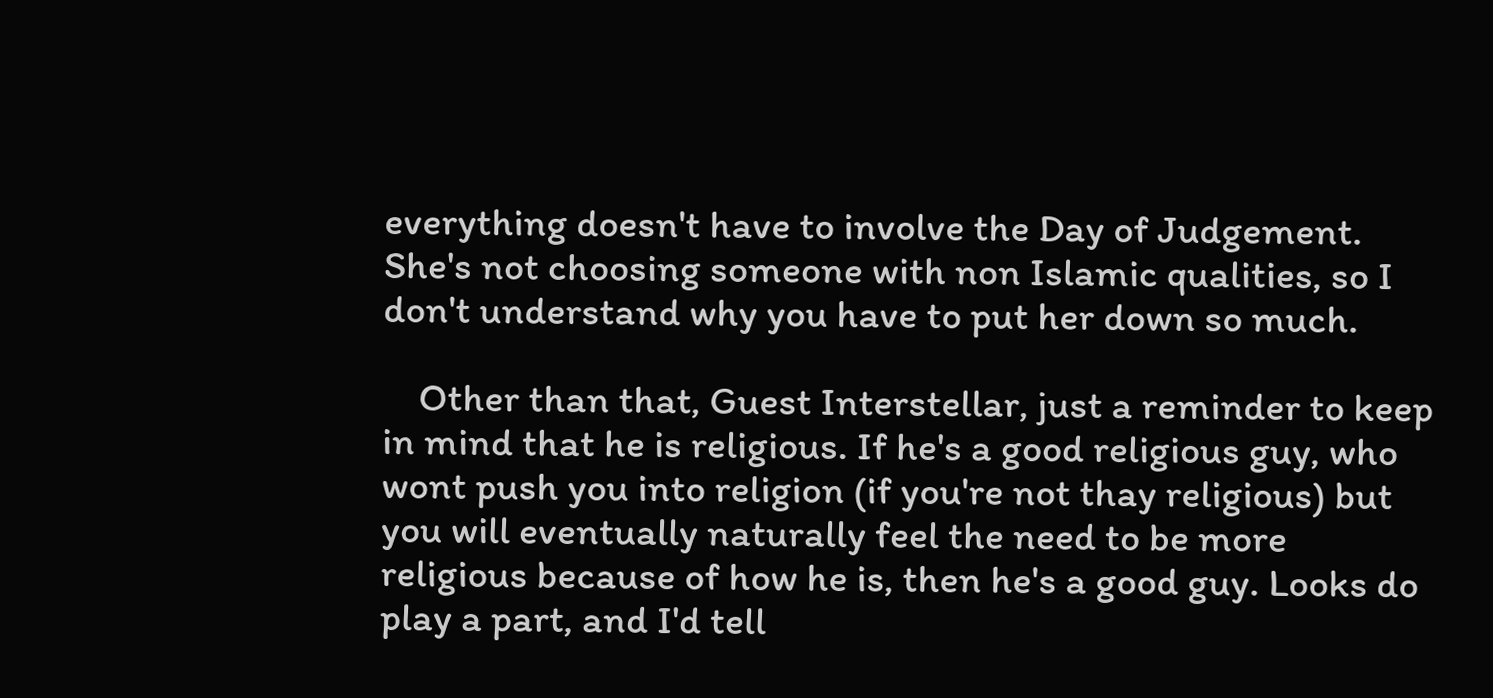everything doesn't have to involve the Day of Judgement. She's not choosing someone with non Islamic qualities, so I don't understand why you have to put her down so much.

    Other than that, Guest Interstellar, just a reminder to keep in mind that he is religious. If he's a good religious guy, who wont push you into religion (if you're not thay religious) but you will eventually naturally feel the need to be more religious because of how he is, then he's a good guy. Looks do play a part, and I'd tell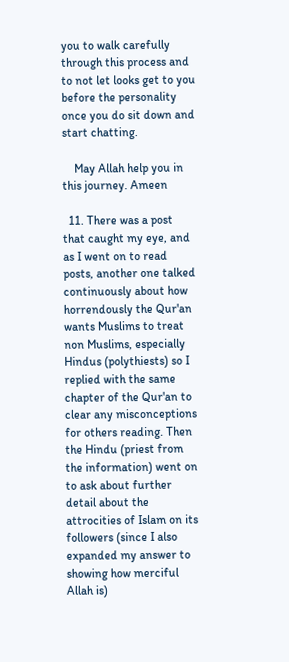you to walk carefully through this process and to not let looks get to you before the personality once you do sit down and start chatting.

    May Allah help you in this journey. Ameen

  11. There was a post that caught my eye, and as I went on to read posts, another one talked continuously about how horrendously the Qur'an wants Muslims to treat non Muslims, especially Hindus (polythiests) so I replied with the same chapter of the Qur'an to clear any misconceptions for others reading. Then the Hindu (priest from the information) went on to ask about further detail about the attrocities of Islam on its followers (since I also expanded my answer to showing how merciful Allah is)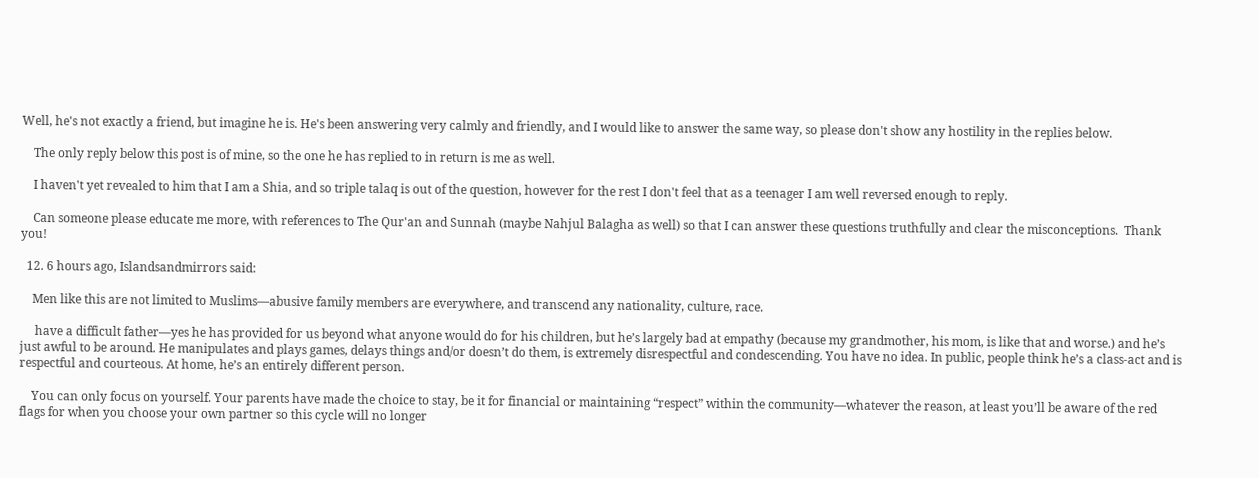Well, he's not exactly a friend, but imagine he is. He's been answering very calmly and friendly, and I would like to answer the same way, so please don't show any hostility in the replies below.

    The only reply below this post is of mine, so the one he has replied to in return is me as well.

    I haven't yet revealed to him that I am a Shia, and so triple talaq is out of the question, however for the rest I don't feel that as a teenager I am well reversed enough to reply.

    Can someone please educate me more, with references to The Qur'an and Sunnah (maybe Nahjul Balagha as well) so that I can answer these questions truthfully and clear the misconceptions.  Thank you!

  12. 6 hours ago, Islandsandmirrors said:

    Men like this are not limited to Muslims—abusive family members are everywhere, and transcend any nationality, culture, race.

     have a difficult father—yes he has provided for us beyond what anyone would do for his children, but he’s largely bad at empathy (because my grandmother, his mom, is like that and worse.) and he’s just awful to be around. He manipulates and plays games, delays things and/or doesn’t do them, is extremely disrespectful and condescending. You have no idea. In public, people think he’s a class-act and is respectful and courteous. At home, he’s an entirely different person.

    You can only focus on yourself. Your parents have made the choice to stay, be it for financial or maintaining “respect” within the community—whatever the reason, at least you’ll be aware of the red flags for when you choose your own partner so this cycle will no longer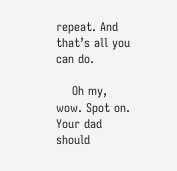repeat. And that’s all you can do.

    Oh my, wow. Spot on. Your dad should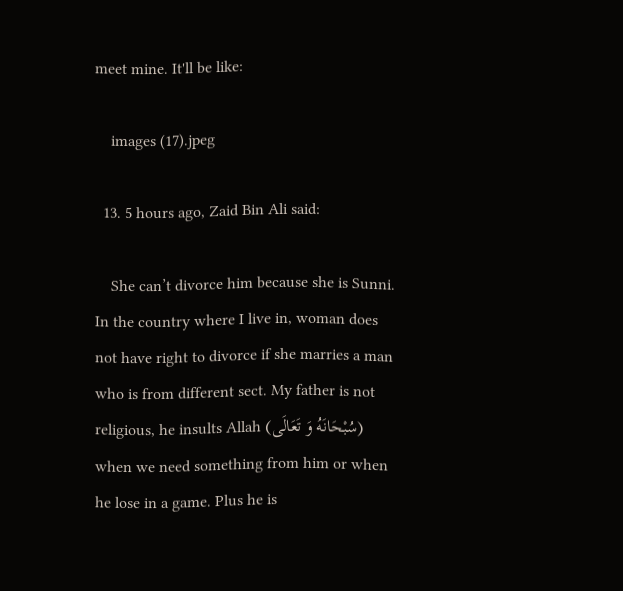meet mine. It'll be like:

    images (17).jpeg

  13. 5 hours ago, Zaid Bin Ali said:

    She can’t divorce him because she is Sunni. In the country where I live in, woman does not have right to divorce if she marries a man who is from different sect. My father is not religious, he insults Allah (سُبْحَانَهُ وَ تَعَالَى) when we need something from him or when he lose in a game. Plus he is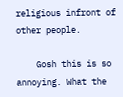religious infront of other people.

    Gosh this is so annoying. What the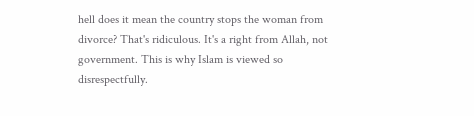hell does it mean the country stops the woman from divorce? That's ridiculous. It's a right from Allah, not government. This is why Islam is viewed so disrespectfully.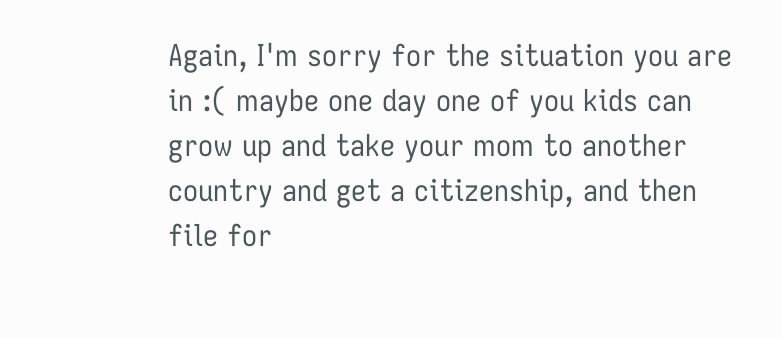Again, I'm sorry for the situation you are in :( maybe one day one of you kids can grow up and take your mom to another country and get a citizenship, and then file for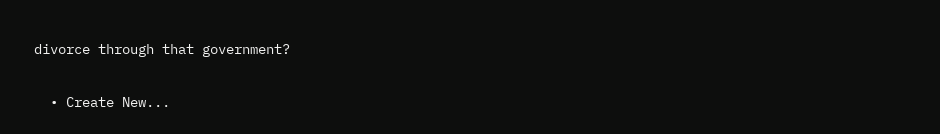divorce through that government?

  • Create New...